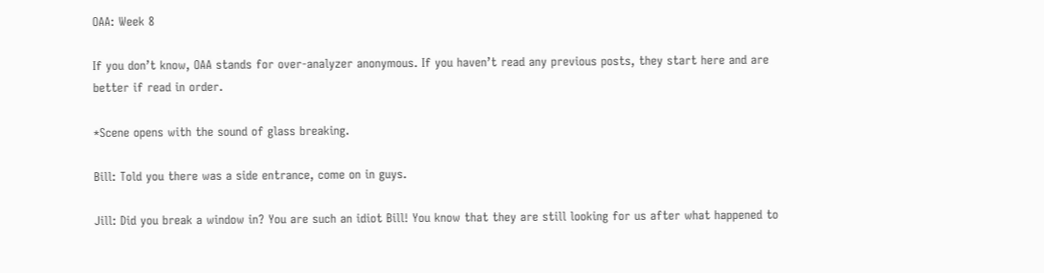OAA: Week 8

If you don’t know, OAA stands for over-analyzer anonymous. If you haven’t read any previous posts, they start here and are better if read in order.

*Scene opens with the sound of glass breaking.

Bill: Told you there was a side entrance, come on in guys.

Jill: Did you break a window in? You are such an idiot Bill! You know that they are still looking for us after what happened to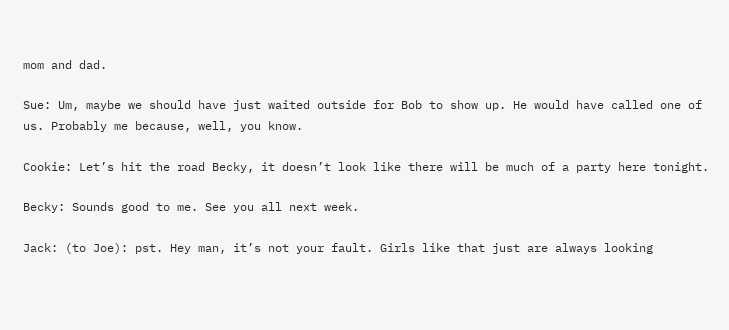mom and dad.

Sue: Um, maybe we should have just waited outside for Bob to show up. He would have called one of us. Probably me because, well, you know.

Cookie: Let’s hit the road Becky, it doesn’t look like there will be much of a party here tonight.

Becky: Sounds good to me. See you all next week.

Jack: (to Joe): pst. Hey man, it’s not your fault. Girls like that just are always looking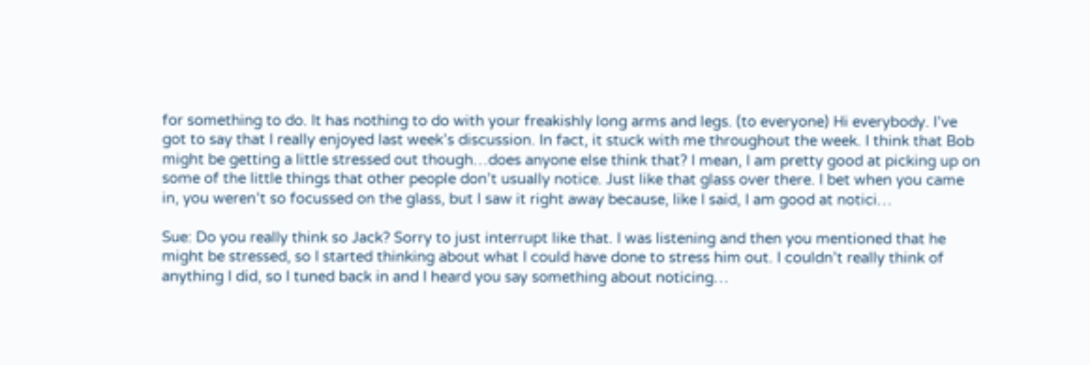for something to do. It has nothing to do with your freakishly long arms and legs. (to everyone) Hi everybody. I’ve got to say that I really enjoyed last week’s discussion. In fact, it stuck with me throughout the week. I think that Bob might be getting a little stressed out though…does anyone else think that? I mean, I am pretty good at picking up on some of the little things that other people don’t usually notice. Just like that glass over there. I bet when you came in, you weren’t so focussed on the glass, but I saw it right away because, like I said, I am good at notici…

Sue: Do you really think so Jack? Sorry to just interrupt like that. I was listening and then you mentioned that he might be stressed, so I started thinking about what I could have done to stress him out. I couldn’t really think of anything I did, so I tuned back in and I heard you say something about noticing…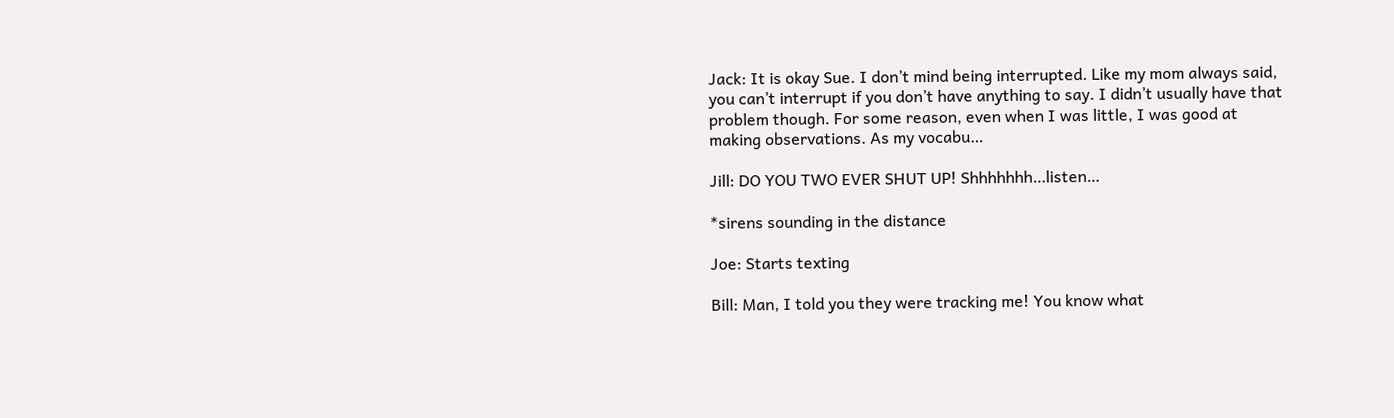Jack: It is okay Sue. I don’t mind being interrupted. Like my mom always said, you can’t interrupt if you don’t have anything to say. I didn’t usually have that problem though. For some reason, even when I was little, I was good at making observations. As my vocabu…

Jill: DO YOU TWO EVER SHUT UP! Shhhhhhh…listen…

*sirens sounding in the distance

Joe: Starts texting

Bill: Man, I told you they were tracking me! You know what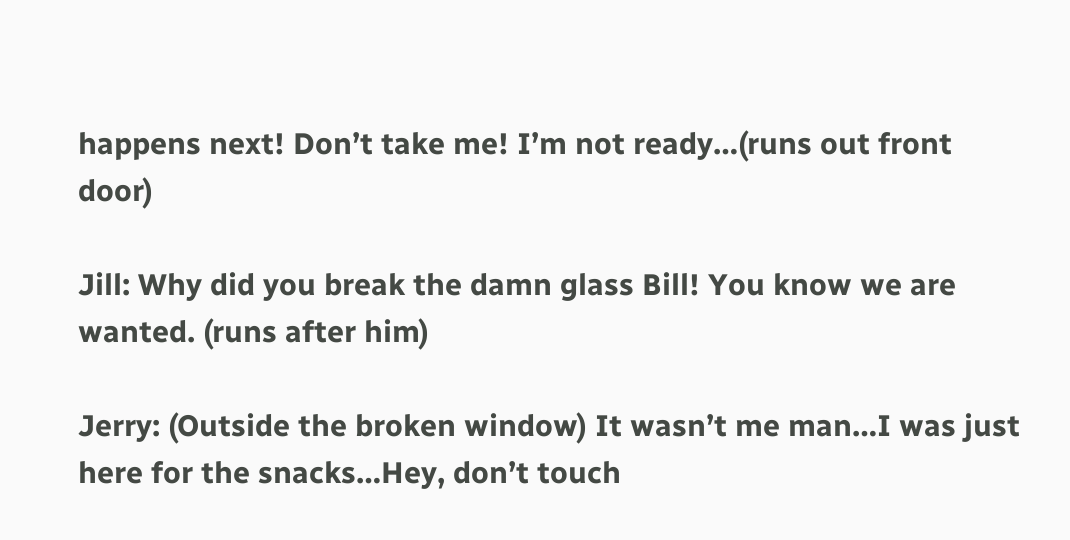happens next! Don’t take me! I’m not ready…(runs out front door)

Jill: Why did you break the damn glass Bill! You know we are wanted. (runs after him)

Jerry: (Outside the broken window) It wasn’t me man…I was just here for the snacks…Hey, don’t touch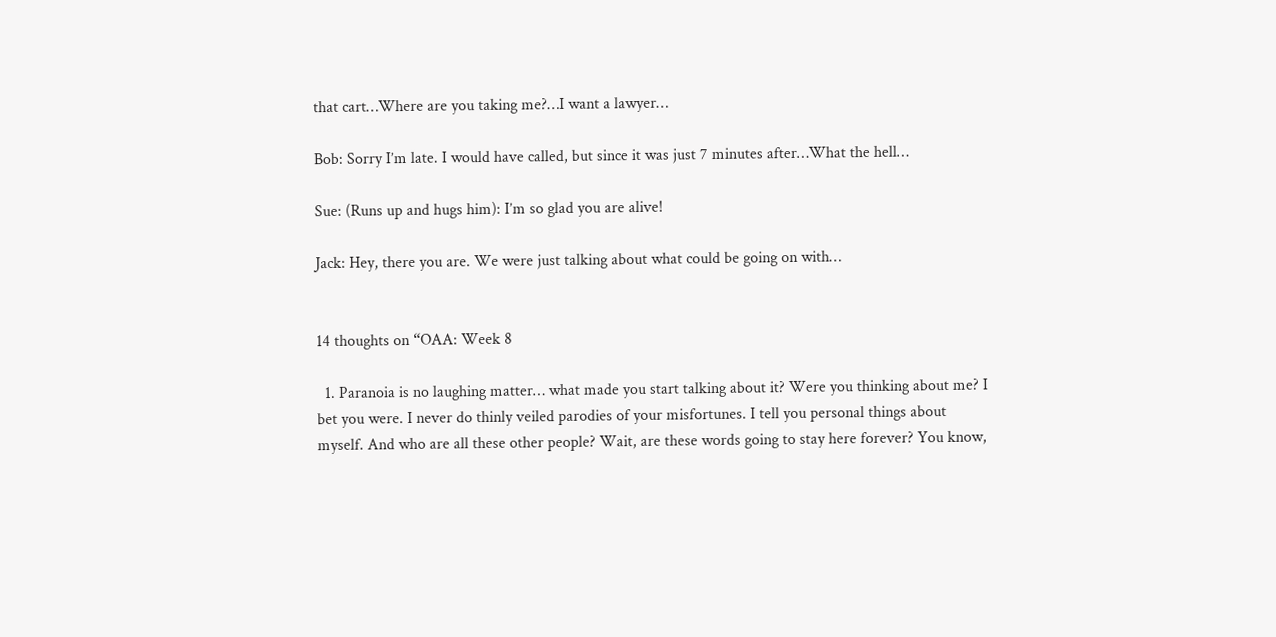that cart…Where are you taking me?…I want a lawyer…

Bob: Sorry I’m late. I would have called, but since it was just 7 minutes after…What the hell…

Sue: (Runs up and hugs him): I’m so glad you are alive!

Jack: Hey, there you are. We were just talking about what could be going on with…


14 thoughts on “OAA: Week 8

  1. Paranoia is no laughing matter… what made you start talking about it? Were you thinking about me? I bet you were. I never do thinly veiled parodies of your misfortunes. I tell you personal things about myself. And who are all these other people? Wait, are these words going to stay here forever? You know,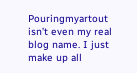Pouringmyartout isn’t even my real blog name. I just make up all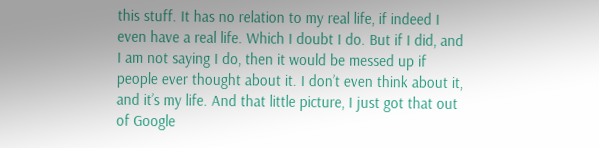this stuff. It has no relation to my real life, if indeed I even have a real life. Which I doubt I do. But if I did, and I am not saying I do, then it would be messed up if people ever thought about it. I don’t even think about it, and it’s my life. And that little picture, I just got that out of Google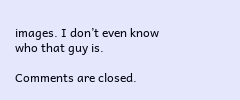images. I don’t even know who that guy is.

Comments are closed.